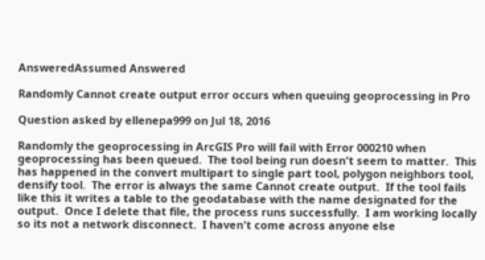AnsweredAssumed Answered

Randomly Cannot create output error occurs when queuing geoprocessing in Pro

Question asked by ellenepa999 on Jul 18, 2016

Randomly the geoprocessing in ArcGIS Pro will fail with Error 000210 when geoprocessing has been queued.  The tool being run doesn't seem to matter.  This has happened in the convert multipart to single part tool, polygon neighbors tool, densify tool.  The error is always the same Cannot create output.  If the tool fails like this it writes a table to the geodatabase with the name designated for the output.  Once I delete that file, the process runs successfully.  I am working locally so its not a network disconnect.  I haven't come across anyone else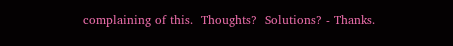complaining of this.  Thoughts?  Solutions? - Thanks.